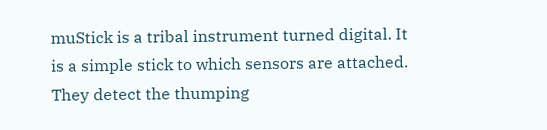muStick is a tribal instrument turned digital. It is a simple stick to which sensors are attached. They detect the thumping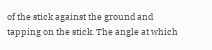of the stick against the ground and tapping on the stick. The angle at which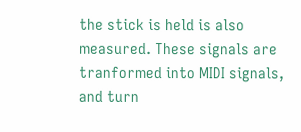the stick is held is also measured. These signals are tranformed into MIDI signals, and turn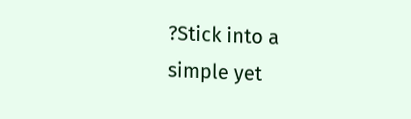?Stick into a simple yet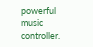powerful music controller.